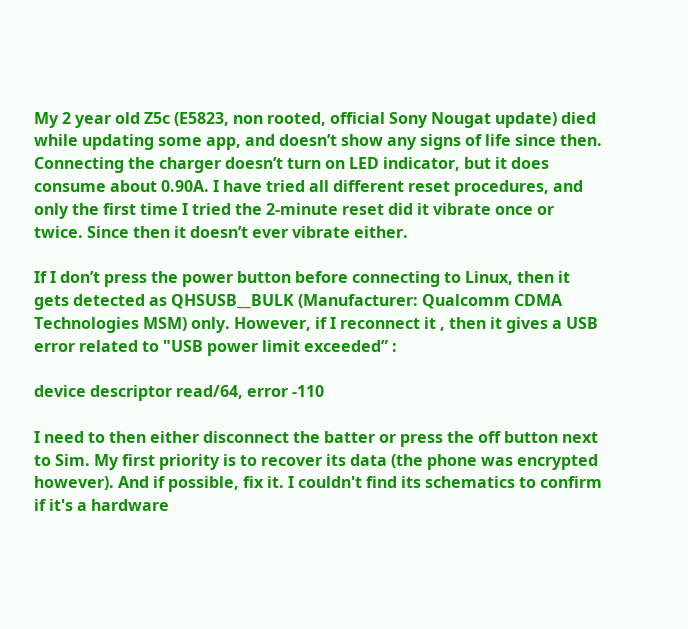My 2 year old Z5c (E5823, non rooted, official Sony Nougat update) died while updating some app, and doesn’t show any signs of life since then. Connecting the charger doesn’t turn on LED indicator, but it does consume about 0.90A. I have tried all different reset procedures, and only the first time I tried the 2-minute reset did it vibrate once or twice. Since then it doesn’t ever vibrate either.

If I don’t press the power button before connecting to Linux, then it gets detected as QHSUSB__BULK (Manufacturer: Qualcomm CDMA Technologies MSM) only. However, if I reconnect it , then it gives a USB error related to "USB power limit exceeded” :

device descriptor read/64, error -110

I need to then either disconnect the batter or press the off button next to Sim. My first priority is to recover its data (the phone was encrypted however). And if possible, fix it. I couldn't find its schematics to confirm if it's a hardware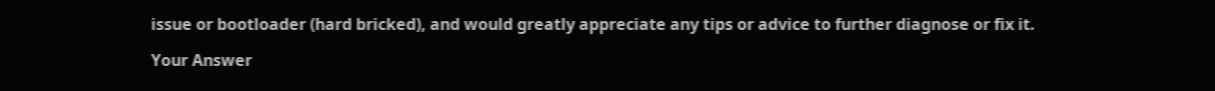issue or bootloader (hard bricked), and would greatly appreciate any tips or advice to further diagnose or fix it.

Your Answer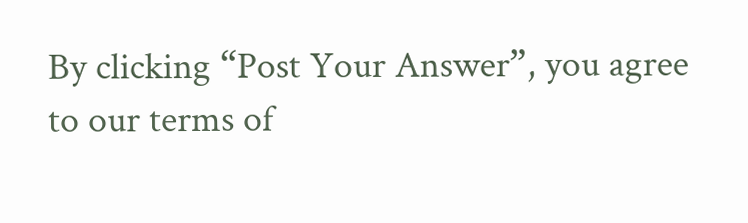By clicking “Post Your Answer”, you agree to our terms of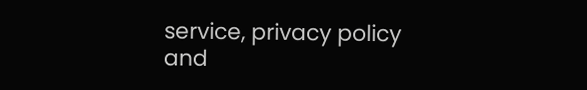service, privacy policy and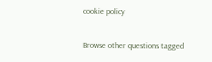cookie policy

Browse other questions tagged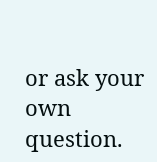or ask your own question.